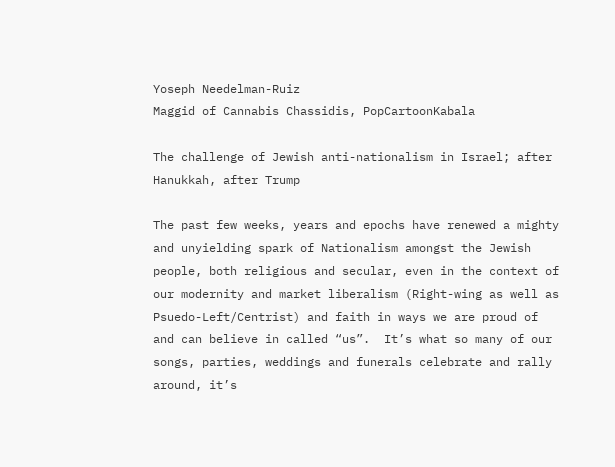Yoseph Needelman-Ruiz
Maggid of Cannabis Chassidis, PopCartoonKabala

The challenge of Jewish anti-nationalism in Israel; after Hanukkah, after Trump

The past few weeks, years and epochs have renewed a mighty and unyielding spark of Nationalism amongst the Jewish people, both religious and secular, even in the context of our modernity and market liberalism (Right-wing as well as Psuedo-Left/Centrist) and faith in ways we are proud of and can believe in called “us”.  It’s what so many of our songs, parties, weddings and funerals celebrate and rally around, it’s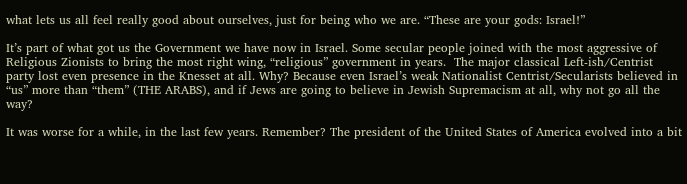what lets us all feel really good about ourselves, just for being who we are. “These are your gods: Israel!”

It’s part of what got us the Government we have now in Israel. Some secular people joined with the most aggressive of Religious Zionists to bring the most right wing, “religious” government in years.  The major classical Left-ish/Centrist party lost even presence in the Knesset at all. Why? Because even Israel’s weak Nationalist Centrist/Secularists believed in “us” more than “them” (THE ARABS), and if Jews are going to believe in Jewish Supremacism at all, why not go all the way?

It was worse for a while, in the last few years. Remember? The president of the United States of America evolved into a bit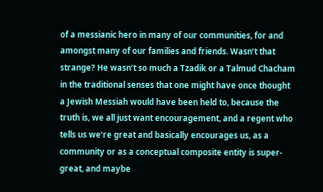of a messianic hero in many of our communities, for and amongst many of our families and friends. Wasn’t that strange? He wasn’t so much a Tzadik or a Talmud Chacham in the traditional senses that one might have once thought a Jewish Messiah would have been held to, because the truth is, we all just want encouragement, and a regent who tells us we’re great and basically encourages us, as a community or as a conceptual composite entity is super-great, and maybe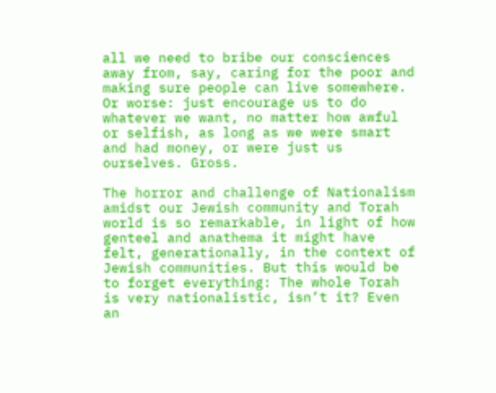all we need to bribe our consciences away from, say, caring for the poor and making sure people can live somewhere. Or worse: just encourage us to do whatever we want, no matter how awful or selfish, as long as we were smart and had money, or were just us ourselves. Gross.

The horror and challenge of Nationalism amidst our Jewish community and Torah world is so remarkable, in light of how genteel and anathema it might have felt, generationally, in the context of Jewish communities. But this would be to forget everything: The whole Torah is very nationalistic, isn’t it? Even an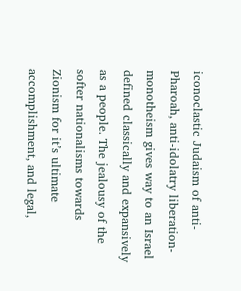iconoclastic Judaism of anti-Pharoah, anti-idolatry liberation-monotheism gives way to an Israel defined classically and expansively as a people. The jealousy of the softer nationalisms towards Zionism for it’s ultimate accomplishment, and legal,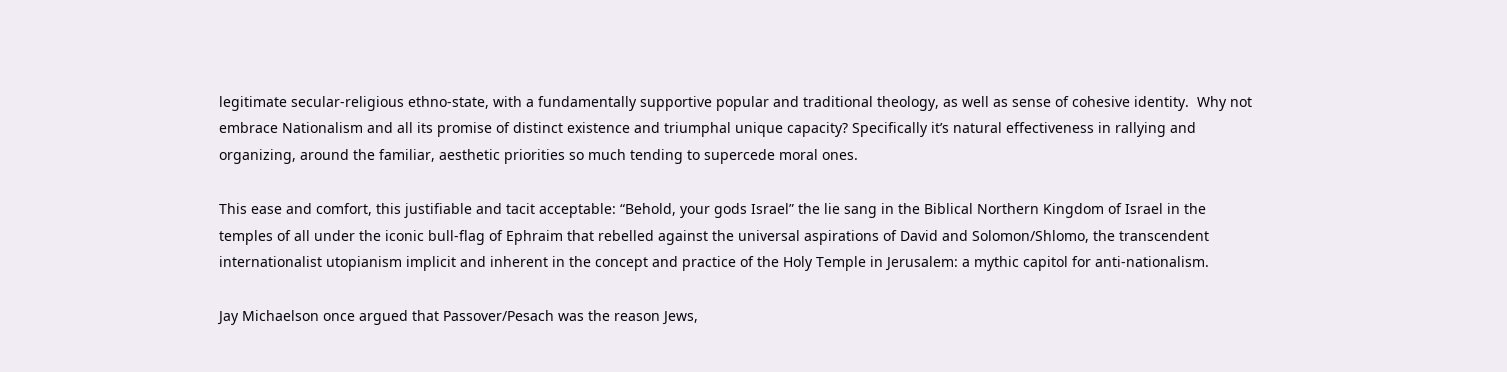legitimate secular-religious ethno-state, with a fundamentally supportive popular and traditional theology, as well as sense of cohesive identity.  Why not embrace Nationalism and all its promise of distinct existence and triumphal unique capacity? Specifically it’s natural effectiveness in rallying and organizing, around the familiar, aesthetic priorities so much tending to supercede moral ones.

This ease and comfort, this justifiable and tacit acceptable: “Behold, your gods Israel” the lie sang in the Biblical Northern Kingdom of Israel in the temples of all under the iconic bull-flag of Ephraim that rebelled against the universal aspirations of David and Solomon/Shlomo, the transcendent internationalist utopianism implicit and inherent in the concept and practice of the Holy Temple in Jerusalem: a mythic capitol for anti-nationalism.

Jay Michaelson once argued that Passover/Pesach was the reason Jews,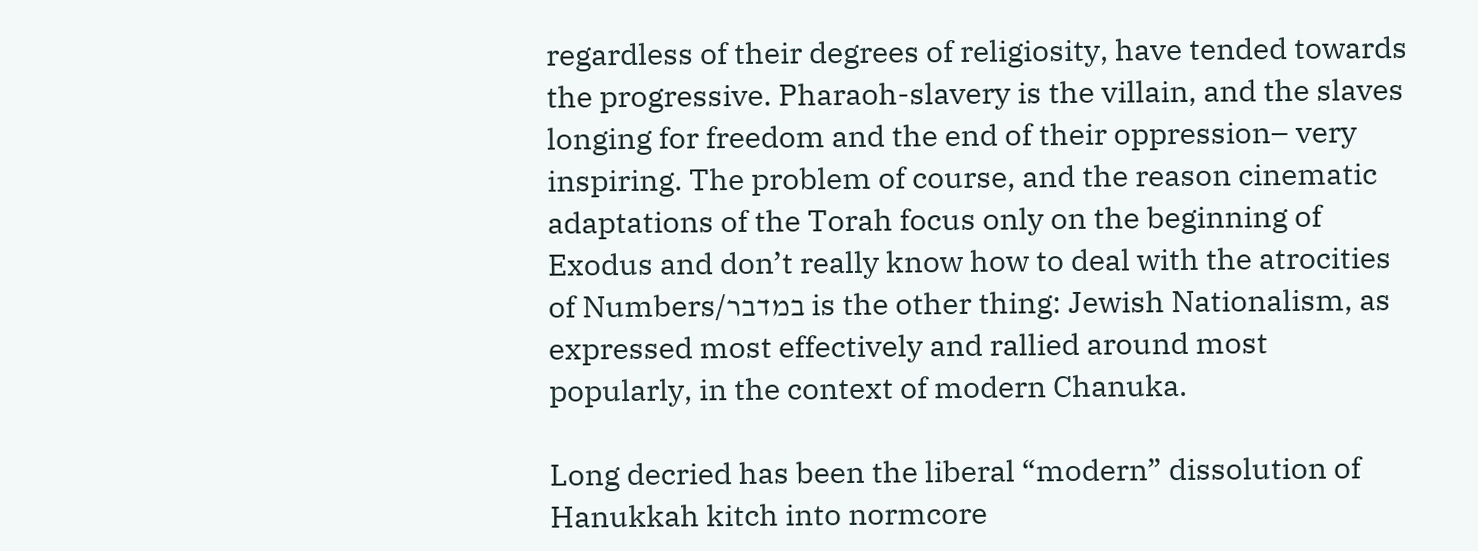regardless of their degrees of religiosity, have tended towards the progressive. Pharaoh-slavery is the villain, and the slaves longing for freedom and the end of their oppression– very inspiring. The problem of course, and the reason cinematic adaptations of the Torah focus only on the beginning of Exodus and don’t really know how to deal with the atrocities of Numbers/במדבר is the other thing: Jewish Nationalism, as expressed most effectively and rallied around most popularly, in the context of modern Chanuka.

Long decried has been the liberal “modern” dissolution of Hanukkah kitch into normcore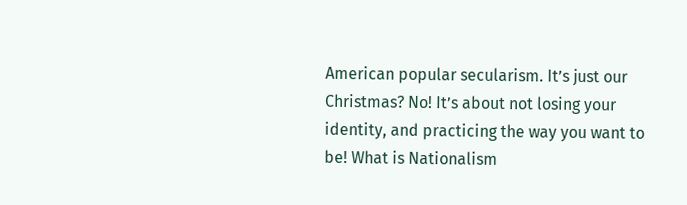American popular secularism. It’s just our Christmas? No! It’s about not losing your identity, and practicing the way you want to be! What is Nationalism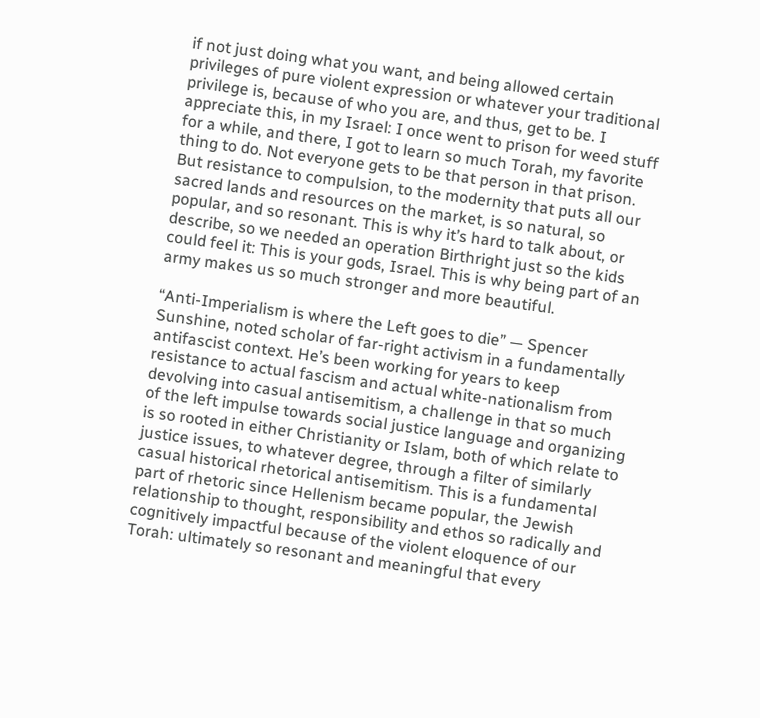if not just doing what you want, and being allowed certain privileges of pure violent expression or whatever your traditional privilege is, because of who you are, and thus, get to be. I appreciate this, in my Israel: I once went to prison for weed stuff for a while, and there, I got to learn so much Torah, my favorite thing to do. Not everyone gets to be that person in that prison. But resistance to compulsion, to the modernity that puts all our sacred lands and resources on the market, is so natural, so popular, and so resonant. This is why it’s hard to talk about, or describe, so we needed an operation Birthright just so the kids could feel it: This is your gods, Israel. This is why being part of an army makes us so much stronger and more beautiful.

“Anti-Imperialism is where the Left goes to die” — Spencer Sunshine, noted scholar of far-right activism in a fundamentally antifascist context. He’s been working for years to keep resistance to actual fascism and actual white-nationalism from devolving into casual antisemitism, a challenge in that so much of the left impulse towards social justice language and organizing is so rooted in either Christianity or Islam, both of which relate to justice issues, to whatever degree, through a filter of similarly casual historical rhetorical antisemitism. This is a fundamental part of rhetoric since Hellenism became popular, the Jewish relationship to thought, responsibility and ethos so radically and cognitively impactful because of the violent eloquence of our Torah: ultimately so resonant and meaningful that every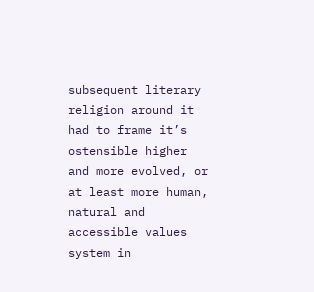subsequent literary religion around it had to frame it’s ostensible higher and more evolved, or at least more human, natural and accessible values system in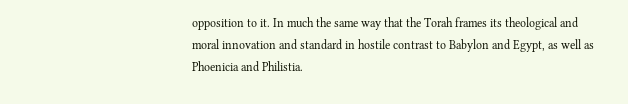opposition to it. In much the same way that the Torah frames its theological and moral innovation and standard in hostile contrast to Babylon and Egypt, as well as Phoenicia and Philistia.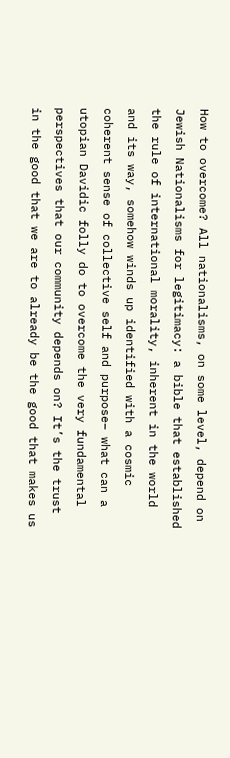How to overcome? All nationalisms, on some level, depend on Jewish Nationalisms for legitimacy: a bible that established the rule of international morality, inherent in the world and its way, somehow winds up identified with a cosmic coherent sense of collective self and purpose– what can a utopian Davidic folly do to overcome the very fundamental perspectives that our community depends on? It’s the trust in the good that we are to already be the good that makes us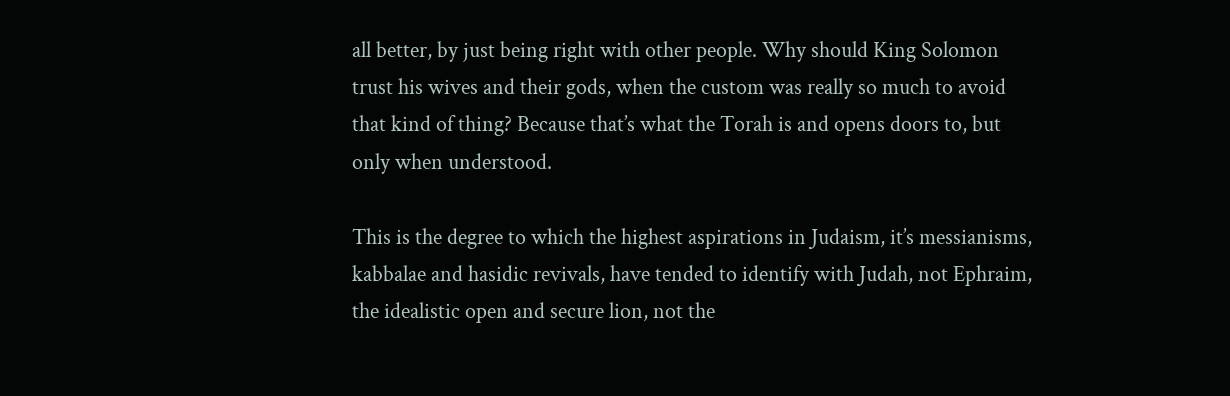all better, by just being right with other people. Why should King Solomon trust his wives and their gods, when the custom was really so much to avoid that kind of thing? Because that’s what the Torah is and opens doors to, but only when understood.

This is the degree to which the highest aspirations in Judaism, it’s messianisms, kabbalae and hasidic revivals, have tended to identify with Judah, not Ephraim, the idealistic open and secure lion, not the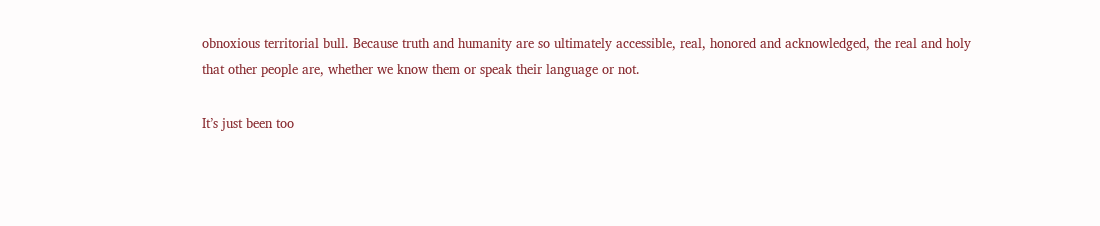obnoxious territorial bull. Because truth and humanity are so ultimately accessible, real, honored and acknowledged, the real and holy that other people are, whether we know them or speak their language or not.

It’s just been too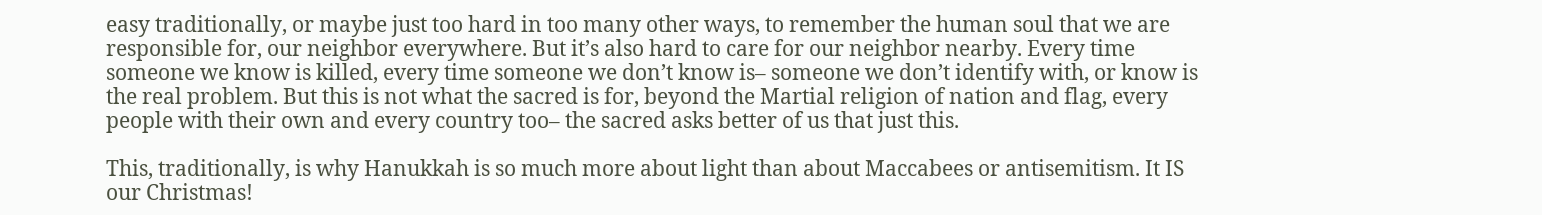easy traditionally, or maybe just too hard in too many other ways, to remember the human soul that we are responsible for, our neighbor everywhere. But it’s also hard to care for our neighbor nearby. Every time someone we know is killed, every time someone we don’t know is– someone we don’t identify with, or know is the real problem. But this is not what the sacred is for, beyond the Martial religion of nation and flag, every people with their own and every country too– the sacred asks better of us that just this.

This, traditionally, is why Hanukkah is so much more about light than about Maccabees or antisemitism. It IS our Christmas!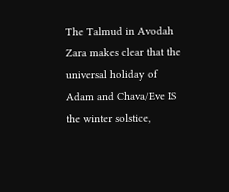The Talmud in Avodah Zara makes clear that the universal holiday of Adam and Chava/Eve IS the winter solstice,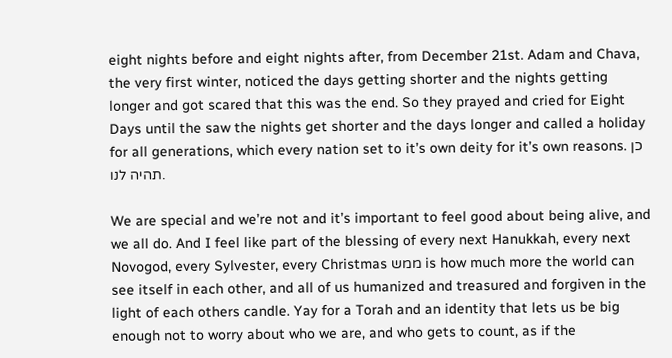eight nights before and eight nights after, from December 21st. Adam and Chava, the very first winter, noticed the days getting shorter and the nights getting longer and got scared that this was the end. So they prayed and cried for Eight Days until the saw the nights get shorter and the days longer and called a holiday for all generations, which every nation set to it’s own deity for it’s own reasons. כן תהיה לנו.

We are special and we’re not and it’s important to feel good about being alive, and we all do. And I feel like part of the blessing of every next Hanukkah, every next Novogod, every Sylvester, every Christmas ממש is how much more the world can see itself in each other, and all of us humanized and treasured and forgiven in the light of each others candle. Yay for a Torah and an identity that lets us be big enough not to worry about who we are, and who gets to count, as if the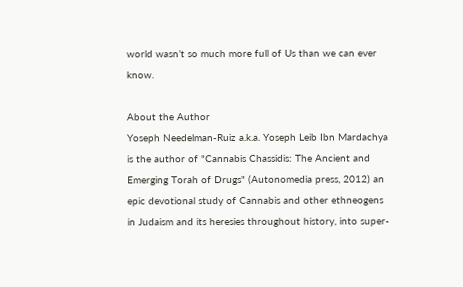world wasn’t so much more full of Us than we can ever know.

About the Author
Yoseph Needelman-Ruiz a.k.a. Yoseph Leib Ibn Mardachya is the author of "Cannabis Chassidis: The Ancient and Emerging Torah of Drugs" (Autonomedia press, 2012) an epic devotional study of Cannabis and other ethneogens in Judaism and its heresies throughout history, into super-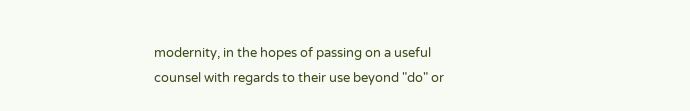modernity, in the hopes of passing on a useful counsel with regards to their use beyond "do" or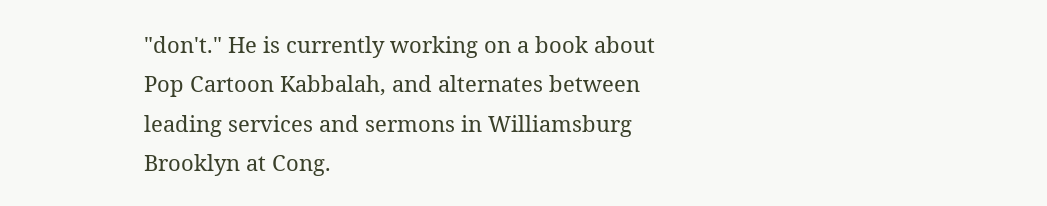"don't." He is currently working on a book about Pop Cartoon Kabbalah, and alternates between leading services and sermons in Williamsburg Brooklyn at Cong.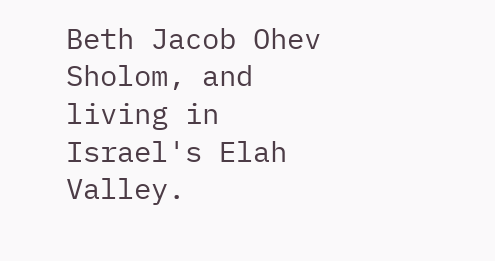Beth Jacob Ohev Sholom, and living in Israel's Elah Valley.